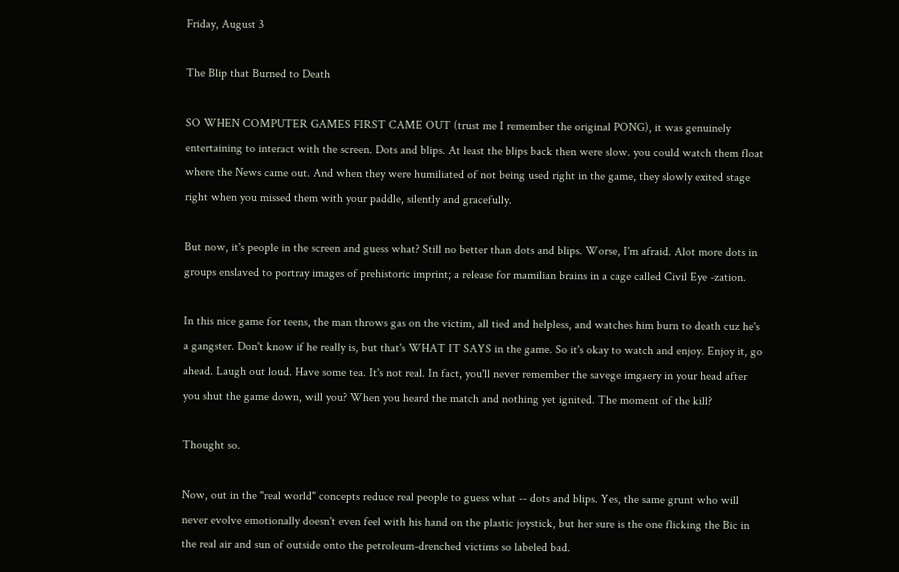Friday, August 3

The Blip that Burned to Death

SO WHEN COMPUTER GAMES FIRST CAME OUT (trust me I remember the original PONG), it was genuinely entertaining to interact with the screen. Dots and blips. At least the blips back then were slow. you could watch them float where the News came out. And when they were humiliated of not being used right in the game, they slowly exited stage right when you missed them with your paddle, silently and gracefully.

But now, it's people in the screen and guess what? Still no better than dots and blips. Worse, I'm afraid. Alot more dots in groups enslaved to portray images of prehistoric imprint; a release for mamilian brains in a cage called Civil Eye -zation.

In this nice game for teens, the man throws gas on the victim, all tied and helpless, and watches him burn to death cuz he's a gangster. Don't know if he really is, but that's WHAT IT SAYS in the game. So it's okay to watch and enjoy. Enjoy it, go ahead. Laugh out loud. Have some tea. It's not real. In fact, you'll never remember the savege imgaery in your head after you shut the game down, will you? When you heard the match and nothing yet ignited. The moment of the kill?

Thought so.

Now, out in the "real world" concepts reduce real people to guess what -- dots and blips. Yes, the same grunt who will never evolve emotionally doesn't even feel with his hand on the plastic joystick, but her sure is the one flicking the Bic in the real air and sun of outside onto the petroleum-drenched victims so labeled bad.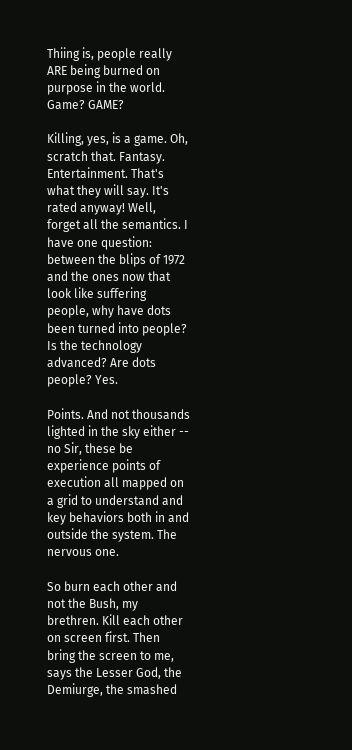Thiing is, people really ARE being burned on purpose in the world. Game? GAME?

Killing, yes, is a game. Oh, scratch that. Fantasy. Entertainment. That's what they will say. It's rated anyway! Well, forget all the semantics. I have one question: between the blips of 1972 and the ones now that look like suffering people, why have dots been turned into people? Is the technology advanced? Are dots people? Yes.

Points. And not thousands lighted in the sky either -- no Sir, these be experience points of execution all mapped on a grid to understand and key behaviors both in and outside the system. The nervous one.

So burn each other and not the Bush, my brethren. Kill each other on screen first. Then bring the screen to me, says the Lesser God, the Demiurge, the smashed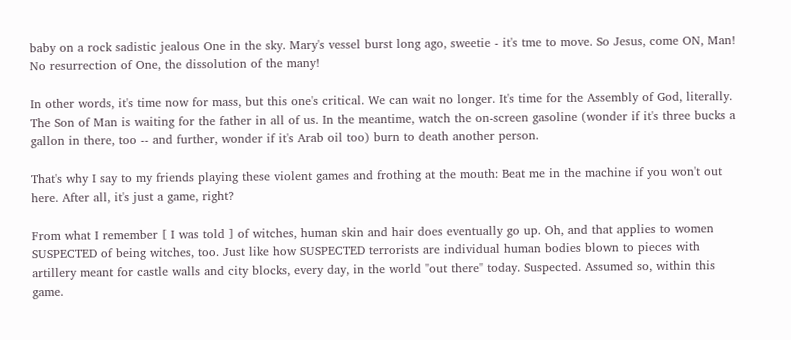baby on a rock sadistic jealous One in the sky. Mary's vessel burst long ago, sweetie - it's tme to move. So Jesus, come ON, Man! No resurrection of One, the dissolution of the many!

In other words, it's time now for mass, but this one's critical. We can wait no longer. It's time for the Assembly of God, literally. The Son of Man is waiting for the father in all of us. In the meantime, watch the on-screen gasoline (wonder if it's three bucks a gallon in there, too -- and further, wonder if it's Arab oil too) burn to death another person.

That's why I say to my friends playing these violent games and frothing at the mouth: Beat me in the machine if you won't out here. After all, it's just a game, right?

From what I remember [ I was told ] of witches, human skin and hair does eventually go up. Oh, and that applies to women SUSPECTED of being witches, too. Just like how SUSPECTED terrorists are individual human bodies blown to pieces with artillery meant for castle walls and city blocks, every day, in the world "out there" today. Suspected. Assumed so, within this game.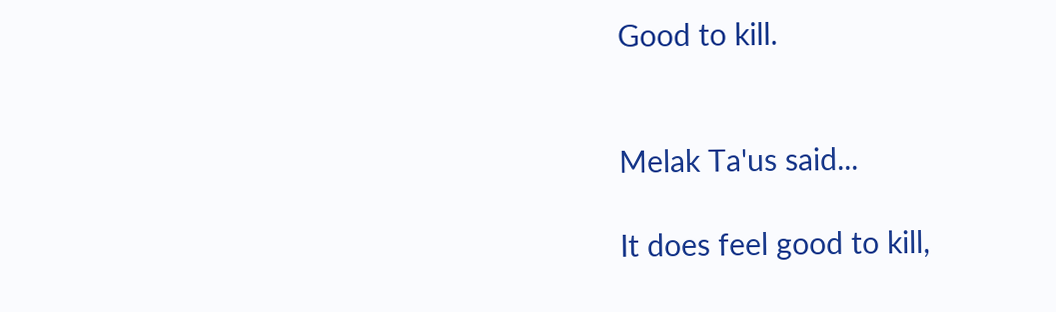Good to kill.


Melak Ta'us said...

It does feel good to kill,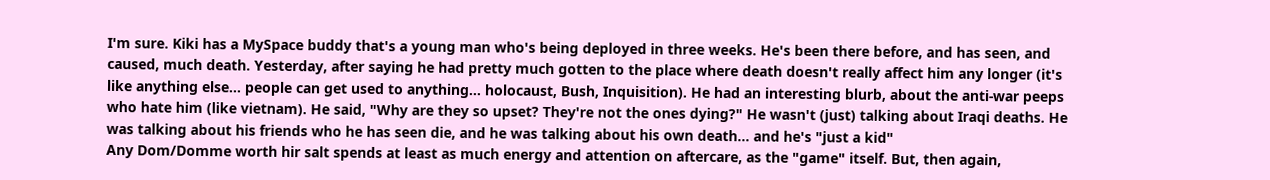I'm sure. Kiki has a MySpace buddy that's a young man who's being deployed in three weeks. He's been there before, and has seen, and caused, much death. Yesterday, after saying he had pretty much gotten to the place where death doesn't really affect him any longer (it's like anything else... people can get used to anything... holocaust, Bush, Inquisition). He had an interesting blurb, about the anti-war peeps who hate him (like vietnam). He said, "Why are they so upset? They're not the ones dying?" He wasn't (just) talking about Iraqi deaths. He was talking about his friends who he has seen die, and he was talking about his own death... and he's "just a kid"
Any Dom/Domme worth hir salt spends at least as much energy and attention on aftercare, as the "game" itself. But, then again,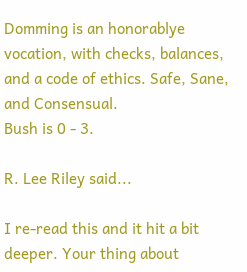Domming is an honorablye vocation, with checks, balances, and a code of ethics. Safe, Sane, and Consensual.
Bush is 0 - 3.

R. Lee Riley said...

I re-read this and it hit a bit deeper. Your thing about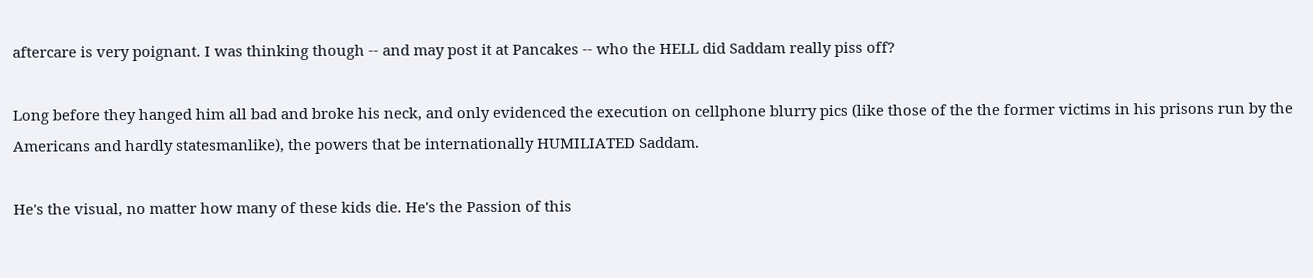aftercare is very poignant. I was thinking though -- and may post it at Pancakes -- who the HELL did Saddam really piss off?

Long before they hanged him all bad and broke his neck, and only evidenced the execution on cellphone blurry pics (like those of the the former victims in his prisons run by the Americans and hardly statesmanlike), the powers that be internationally HUMILIATED Saddam.

He's the visual, no matter how many of these kids die. He's the Passion of this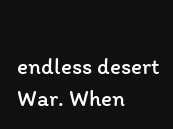endless desert War. When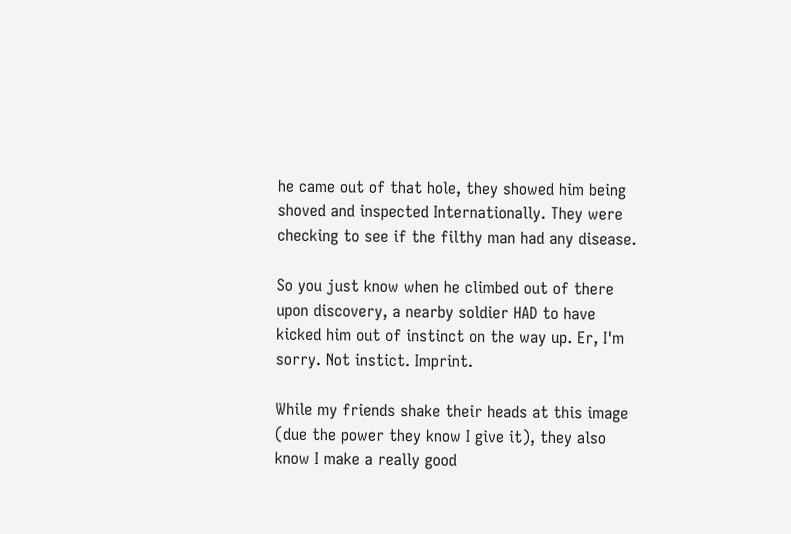he came out of that hole, they showed him being shoved and inspected Internationally. They were checking to see if the filthy man had any disease.

So you just know when he climbed out of there upon discovery, a nearby soldier HAD to have kicked him out of instinct on the way up. Er, I'm sorry. Not instict. Imprint.

While my friends shake their heads at this image (due the power they know I give it), they also know I make a really good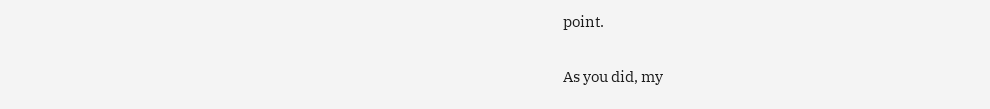point.

As you did, my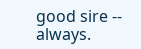good sire -- always.